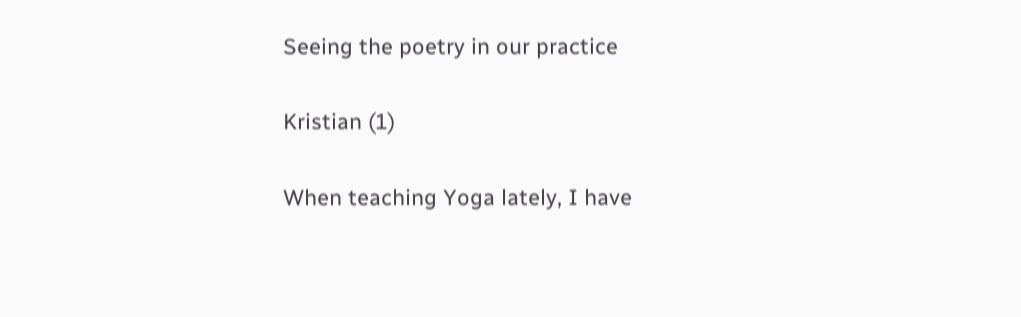Seeing the poetry in our practice


Kristian (1)


When teaching Yoga lately, I have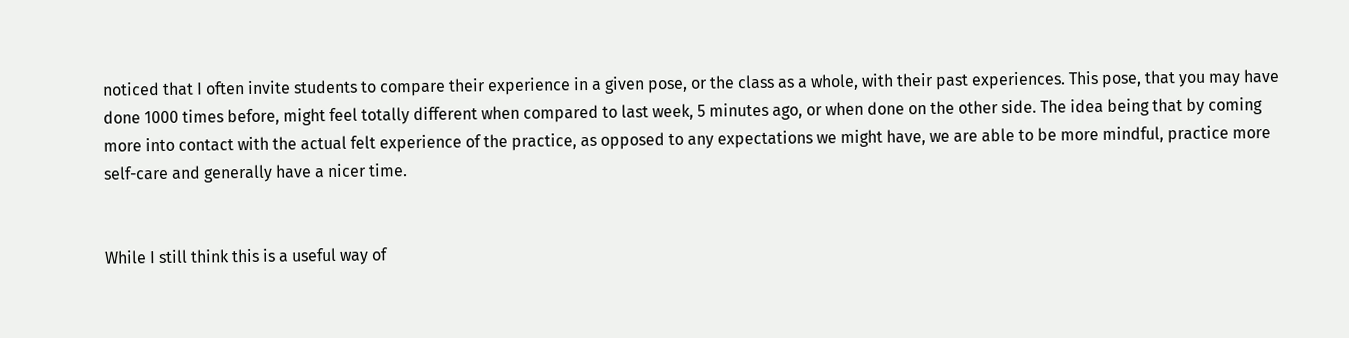noticed that I often invite students to compare their experience in a given pose, or the class as a whole, with their past experiences. This pose, that you may have done 1000 times before, might feel totally different when compared to last week, 5 minutes ago, or when done on the other side. The idea being that by coming more into contact with the actual felt experience of the practice, as opposed to any expectations we might have, we are able to be more mindful, practice more self-care and generally have a nicer time.


While I still think this is a useful way of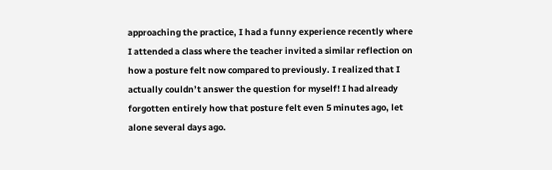approaching the practice, I had a funny experience recently where I attended a class where the teacher invited a similar reflection on how a posture felt now compared to previously. I realized that I actually couldn’t answer the question for myself! I had already forgotten entirely how that posture felt even 5 minutes ago, let alone several days ago.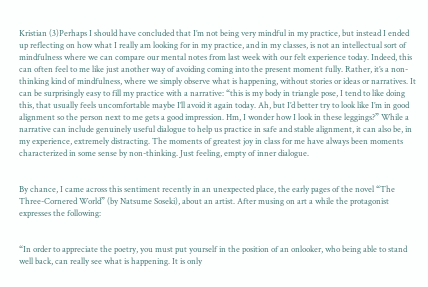Kristian (3)Perhaps I should have concluded that I’m not being very mindful in my practice, but instead I ended up reflecting on how what I really am looking for in my practice, and in my classes, is not an intellectual sort of mindfulness where we can compare our mental notes from last week with our felt experience today. Indeed, this can often feel to me like just another way of avoiding coming into the present moment fully. Rather, it’s a non-thinking kind of mindfulness, where we simply observe what is happening, without stories or ideas or narratives. It can be surprisingly easy to fill my practice with a narrative: “this is my body in triangle pose, I tend to like doing this, that usually feels uncomfortable maybe I’ll avoid it again today. Ah, but I’d better try to look like I’m in good alignment so the person next to me gets a good impression. Hm, I wonder how I look in these leggings?” While a narrative can include genuinely useful dialogue to help us practice in safe and stable alignment, it can also be, in my experience, extremely distracting. The moments of greatest joy in class for me have always been moments characterized in some sense by non-thinking. Just feeling, empty of inner dialogue.


By chance, I came across this sentiment recently in an unexpected place, the early pages of the novel “The Three-Cornered World” (by Natsume Soseki), about an artist. After musing on art a while the protagonist expresses the following:


“In order to appreciate the poetry, you must put yourself in the position of an onlooker, who being able to stand well back, can really see what is happening. It is only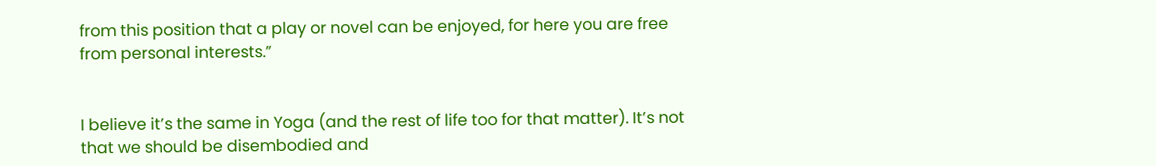from this position that a play or novel can be enjoyed, for here you are free from personal interests.”


I believe it’s the same in Yoga (and the rest of life too for that matter). It’s not that we should be disembodied and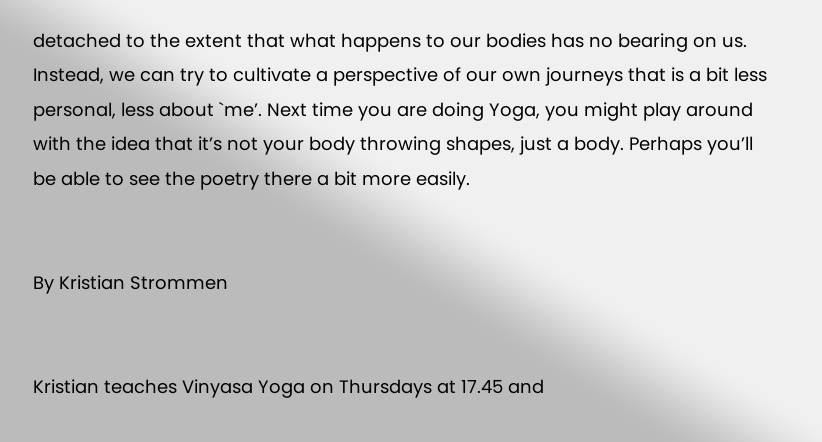detached to the extent that what happens to our bodies has no bearing on us. Instead, we can try to cultivate a perspective of our own journeys that is a bit less personal, less about `me’. Next time you are doing Yoga, you might play around with the idea that it’s not your body throwing shapes, just a body. Perhaps you’ll be able to see the poetry there a bit more easily.


By Kristian Strommen


Kristian teaches Vinyasa Yoga on Thursdays at 17.45 and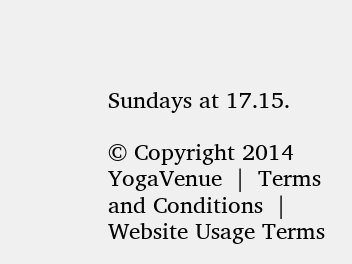Sundays at 17.15.

© Copyright 2014 YogaVenue  |  Terms and Conditions  |  Website Usage Terms